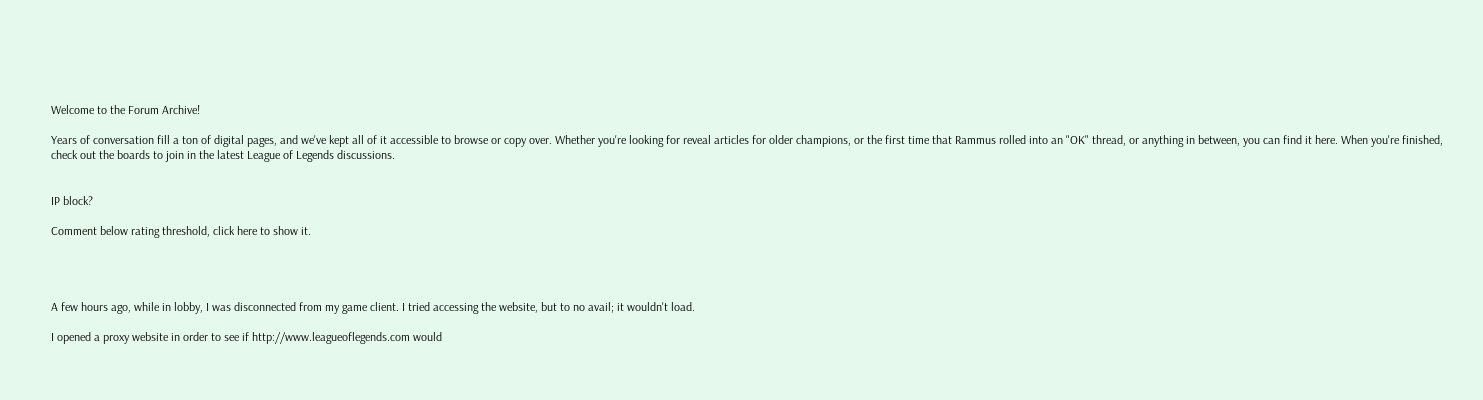Welcome to the Forum Archive!

Years of conversation fill a ton of digital pages, and we've kept all of it accessible to browse or copy over. Whether you're looking for reveal articles for older champions, or the first time that Rammus rolled into an "OK" thread, or anything in between, you can find it here. When you're finished, check out the boards to join in the latest League of Legends discussions.


IP block?

Comment below rating threshold, click here to show it.




A few hours ago, while in lobby, I was disconnected from my game client. I tried accessing the website, but to no avail; it wouldn't load.

I opened a proxy website in order to see if http://www.leagueoflegends.com would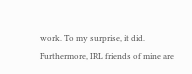work. To my surprise, it did. Furthermore, IRL friends of mine are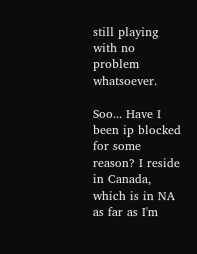still playing with no problem whatsoever.

Soo... Have I been ip blocked for some reason? I reside in Canada, which is in NA as far as I'm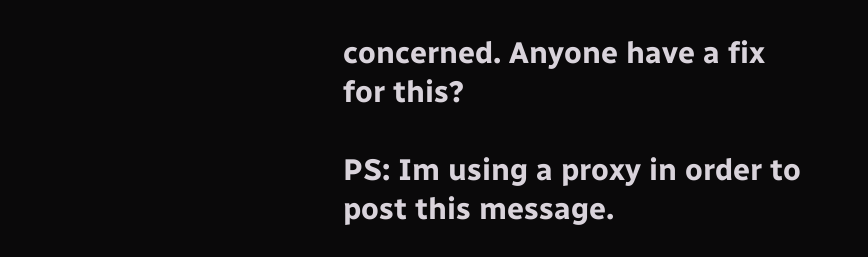concerned. Anyone have a fix for this?

PS: Im using a proxy in order to post this message.